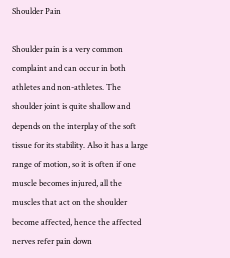Shoulder Pain

Shoulder pain is a very common complaint and can occur in both athletes and non-athletes. The shoulder joint is quite shallow and depends on the interplay of the soft tissue for its stability. Also it has a large range of motion, so it is often if one muscle becomes injured, all the muscles that act on the shoulder become affected, hence the affected nerves refer pain down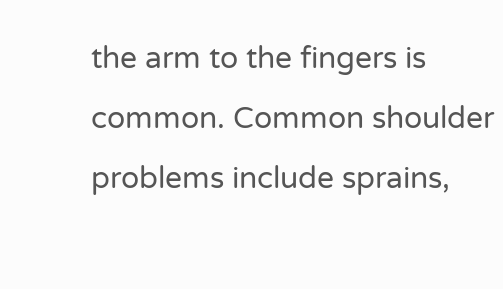the arm to the fingers is common. Common shoulder problems include sprains,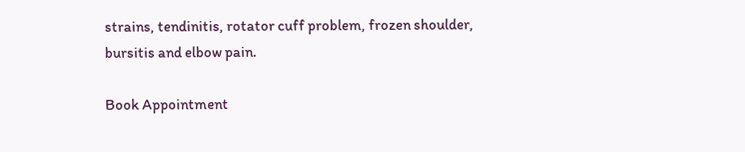strains, tendinitis, rotator cuff problem, frozen shoulder, bursitis and elbow pain.

Book Appointment